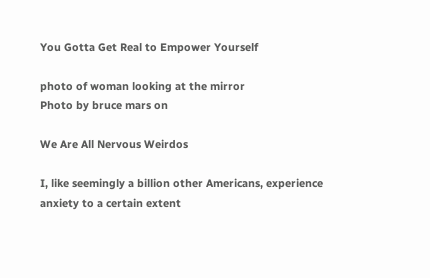You Gotta Get Real to Empower Yourself

photo of woman looking at the mirror
Photo by bruce mars on

We Are All Nervous Weirdos

I, like seemingly a billion other Americans, experience anxiety to a certain extent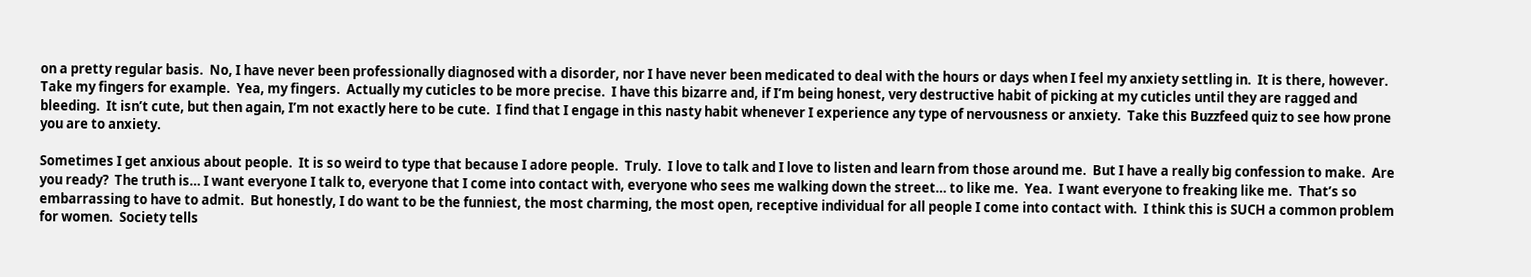on a pretty regular basis.  No, I have never been professionally diagnosed with a disorder, nor I have never been medicated to deal with the hours or days when I feel my anxiety settling in.  It is there, however.  Take my fingers for example.  Yea, my fingers.  Actually my cuticles to be more precise.  I have this bizarre and, if I’m being honest, very destructive habit of picking at my cuticles until they are ragged and bleeding.  It isn’t cute, but then again, I’m not exactly here to be cute.  I find that I engage in this nasty habit whenever I experience any type of nervousness or anxiety.  Take this Buzzfeed quiz to see how prone you are to anxiety.

Sometimes I get anxious about people.  It is so weird to type that because I adore people.  Truly.  I love to talk and I love to listen and learn from those around me.  But I have a really big confession to make.  Are you ready?  The truth is… I want everyone I talk to, everyone that I come into contact with, everyone who sees me walking down the street… to like me.  Yea.  I want everyone to freaking like me.  That’s so embarrassing to have to admit.  But honestly, I do want to be the funniest, the most charming, the most open, receptive individual for all people I come into contact with.  I think this is SUCH a common problem for women.  Society tells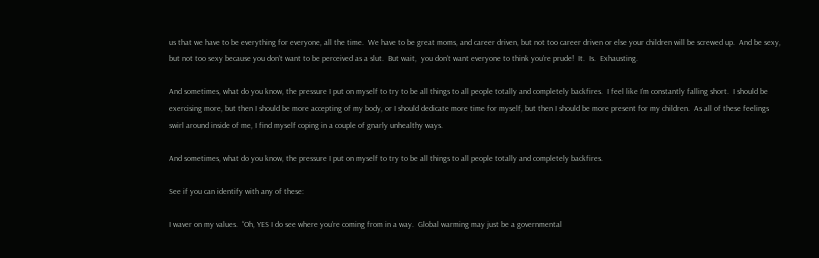us that we have to be everything for everyone, all the time.  We have to be great moms, and career driven, but not too career driven or else your children will be screwed up.  And be sexy, but not too sexy because you don’t want to be perceived as a slut.  But wait,  you don’t want everyone to think you’re prude!  It.  Is.  Exhausting.

And sometimes, what do you know, the pressure I put on myself to try to be all things to all people totally and completely backfires.  I feel like I’m constantly falling short.  I should be exercising more, but then I should be more accepting of my body, or I should dedicate more time for myself, but then I should be more present for my children.  As all of these feelings swirl around inside of me, I find myself coping in a couple of gnarly unhealthy ways.

And sometimes, what do you know, the pressure I put on myself to try to be all things to all people totally and completely backfires.

See if you can identify with any of these:

I waver on my values.  “Oh, YES I do see where you’re coming from in a way.  Global warming may just be a governmental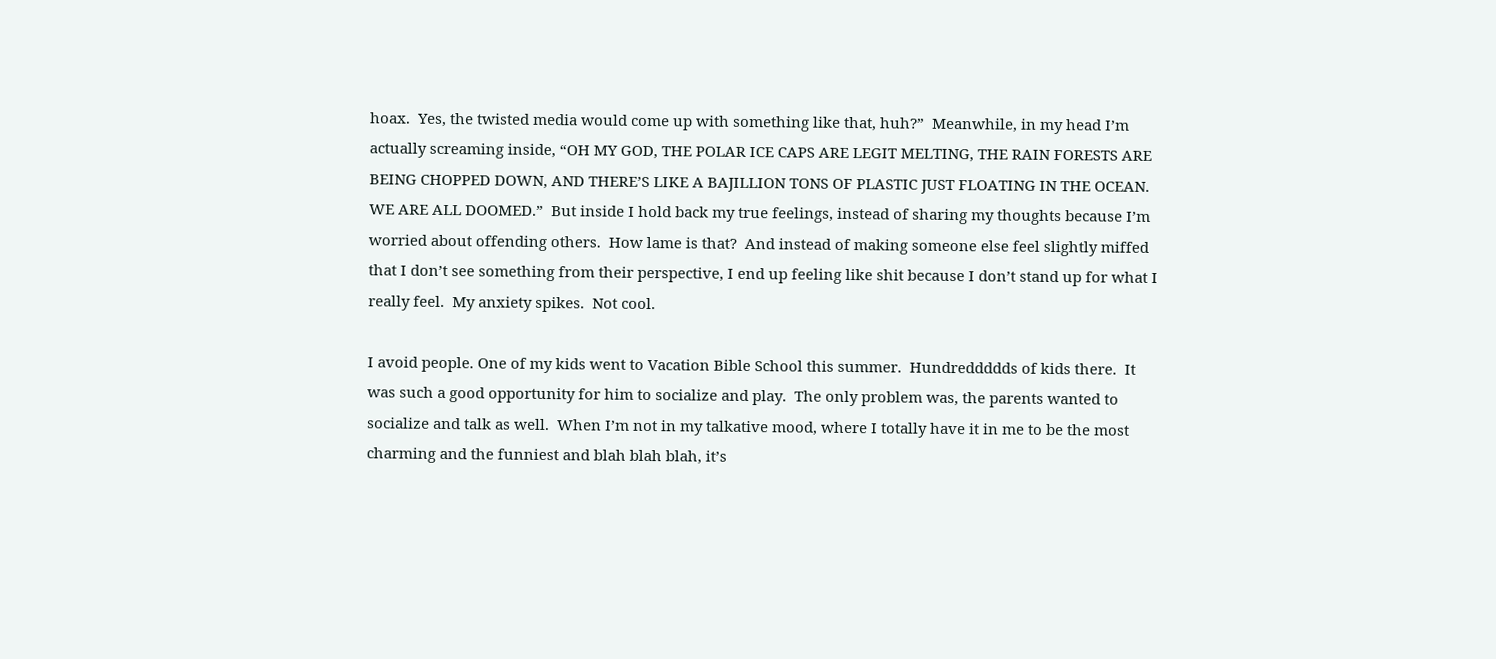hoax.  Yes, the twisted media would come up with something like that, huh?”  Meanwhile, in my head I’m actually screaming inside, “OH MY GOD, THE POLAR ICE CAPS ARE LEGIT MELTING, THE RAIN FORESTS ARE BEING CHOPPED DOWN, AND THERE’S LIKE A BAJILLION TONS OF PLASTIC JUST FLOATING IN THE OCEAN. WE ARE ALL DOOMED.”  But inside I hold back my true feelings, instead of sharing my thoughts because I’m worried about offending others.  How lame is that?  And instead of making someone else feel slightly miffed that I don’t see something from their perspective, I end up feeling like shit because I don’t stand up for what I really feel.  My anxiety spikes.  Not cool.

I avoid people. One of my kids went to Vacation Bible School this summer.  Hundreddddds of kids there.  It was such a good opportunity for him to socialize and play.  The only problem was, the parents wanted to socialize and talk as well.  When I’m not in my talkative mood, where I totally have it in me to be the most charming and the funniest and blah blah blah, it’s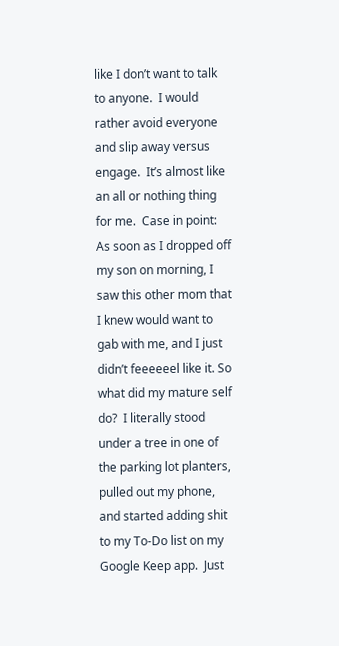like I don’t want to talk to anyone.  I would rather avoid everyone and slip away versus engage.  It’s almost like an all or nothing thing for me.  Case in point: As soon as I dropped off my son on morning, I saw this other mom that I knew would want to gab with me, and I just didn’t feeeeeel like it. So what did my mature self do?  I literally stood under a tree in one of the parking lot planters, pulled out my phone, and started adding shit to my To-Do list on my Google Keep app.  Just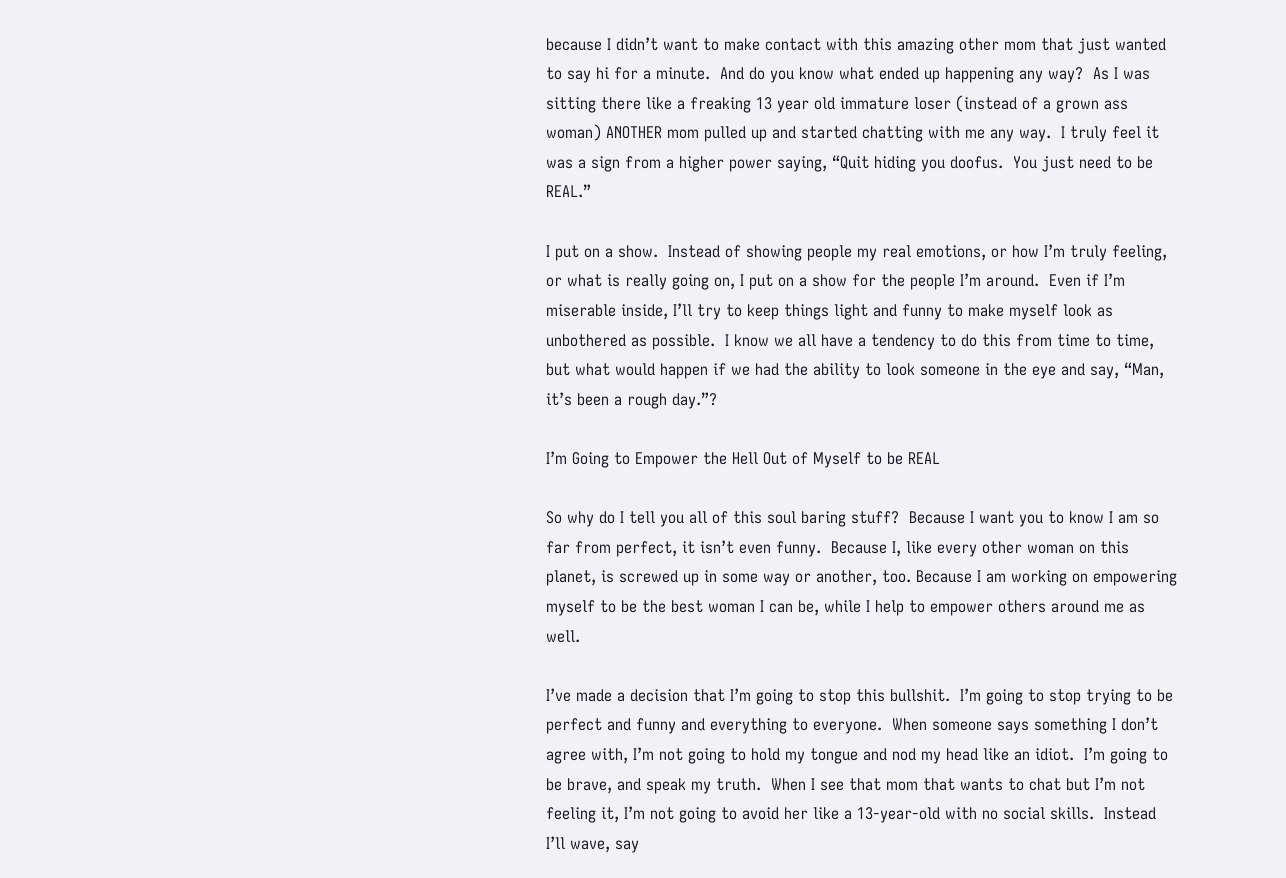because I didn’t want to make contact with this amazing other mom that just wanted to say hi for a minute.  And do you know what ended up happening any way?  As I was sitting there like a freaking 13 year old immature loser (instead of a grown ass woman) ANOTHER mom pulled up and started chatting with me any way.  I truly feel it was a sign from a higher power saying, “Quit hiding you doofus.  You just need to be REAL.”

I put on a show.  Instead of showing people my real emotions, or how I’m truly feeling, or what is really going on, I put on a show for the people I’m around.  Even if I’m miserable inside, I’ll try to keep things light and funny to make myself look as unbothered as possible.  I know we all have a tendency to do this from time to time, but what would happen if we had the ability to look someone in the eye and say, “Man, it’s been a rough day.”?

I’m Going to Empower the Hell Out of Myself to be REAL

So why do I tell you all of this soul baring stuff?  Because I want you to know I am so far from perfect, it isn’t even funny.  Because I, like every other woman on this planet, is screwed up in some way or another, too. Because I am working on empowering myself to be the best woman I can be, while I help to empower others around me as well.

I’ve made a decision that I’m going to stop this bullshit.  I’m going to stop trying to be perfect and funny and everything to everyone.  When someone says something I don’t agree with, I’m not going to hold my tongue and nod my head like an idiot.  I’m going to be brave, and speak my truth.  When I see that mom that wants to chat but I’m not feeling it, I’m not going to avoid her like a 13-year-old with no social skills.  Instead I’ll wave, say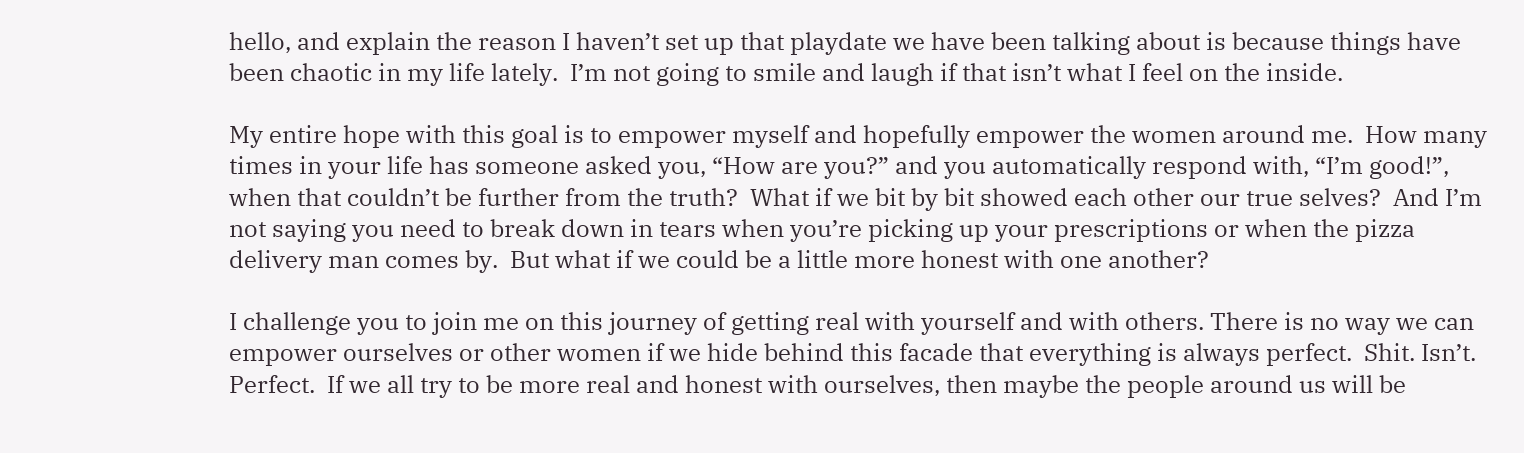hello, and explain the reason I haven’t set up that playdate we have been talking about is because things have been chaotic in my life lately.  I’m not going to smile and laugh if that isn’t what I feel on the inside.

My entire hope with this goal is to empower myself and hopefully empower the women around me.  How many times in your life has someone asked you, “How are you?” and you automatically respond with, “I’m good!”, when that couldn’t be further from the truth?  What if we bit by bit showed each other our true selves?  And I’m not saying you need to break down in tears when you’re picking up your prescriptions or when the pizza delivery man comes by.  But what if we could be a little more honest with one another?

I challenge you to join me on this journey of getting real with yourself and with others. There is no way we can empower ourselves or other women if we hide behind this facade that everything is always perfect.  Shit. Isn’t. Perfect.  If we all try to be more real and honest with ourselves, then maybe the people around us will be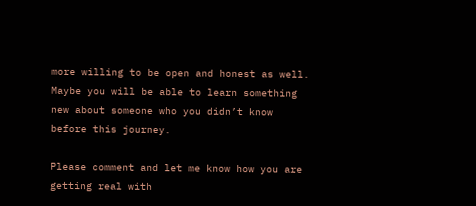more willing to be open and honest as well.  Maybe you will be able to learn something new about someone who you didn’t know before this journey.

Please comment and let me know how you are getting real with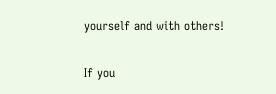yourself and with others!

If you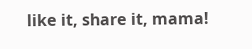like it, share it, mama!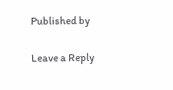Published by

Leave a Reply